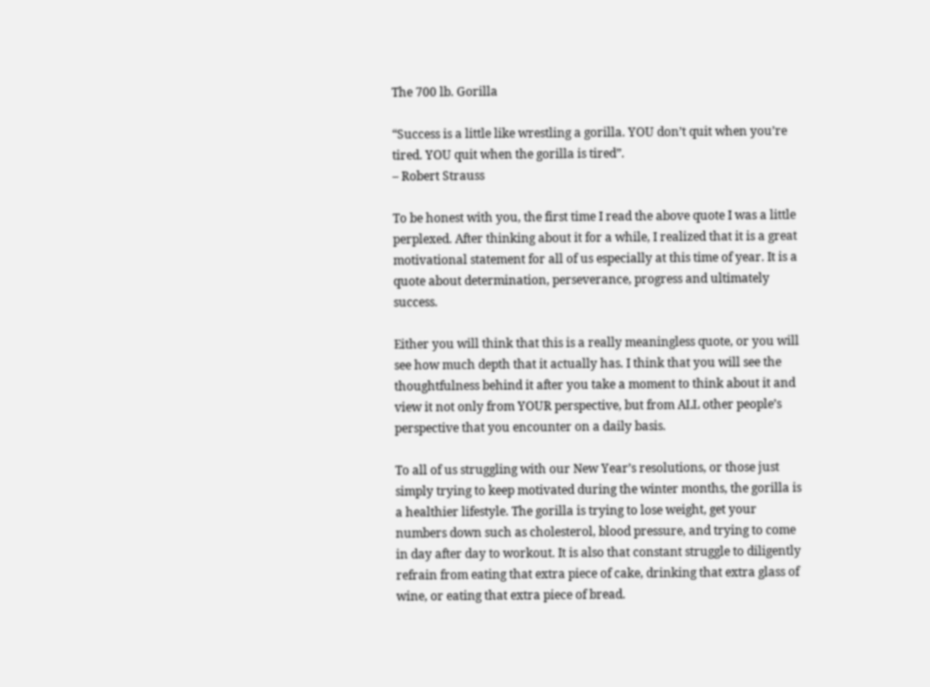The 700 lb. Gorilla

“Success is a little like wrestling a gorilla. YOU don’t quit when you’re tired. YOU quit when the gorilla is tired”.
– Robert Strauss

To be honest with you, the first time I read the above quote I was a little perplexed. After thinking about it for a while, I realized that it is a great motivational statement for all of us especially at this time of year. It is a quote about determination, perseverance, progress and ultimately success.

Either you will think that this is a really meaningless quote, or you will see how much depth that it actually has. I think that you will see the thoughtfulness behind it after you take a moment to think about it and view it not only from YOUR perspective, but from ALL other people’s perspective that you encounter on a daily basis.

To all of us struggling with our New Year’s resolutions, or those just simply trying to keep motivated during the winter months, the gorilla is a healthier lifestyle. The gorilla is trying to lose weight, get your numbers down such as cholesterol, blood pressure, and trying to come in day after day to workout. It is also that constant struggle to diligently refrain from eating that extra piece of cake, drinking that extra glass of wine, or eating that extra piece of bread.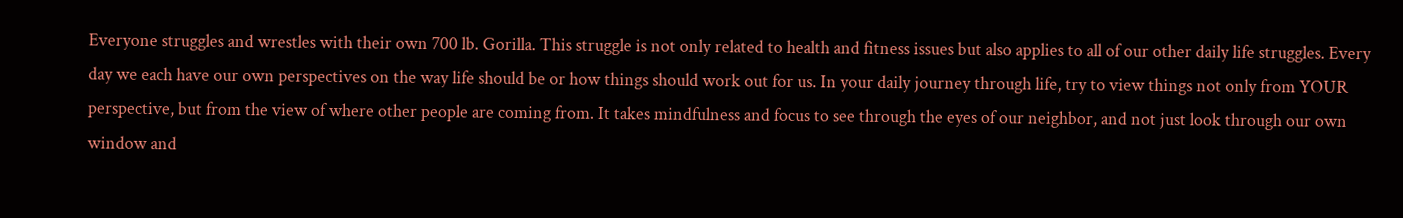Everyone struggles and wrestles with their own 700 lb. Gorilla. This struggle is not only related to health and fitness issues but also applies to all of our other daily life struggles. Every day we each have our own perspectives on the way life should be or how things should work out for us. In your daily journey through life, try to view things not only from YOUR perspective, but from the view of where other people are coming from. It takes mindfulness and focus to see through the eyes of our neighbor, and not just look through our own window and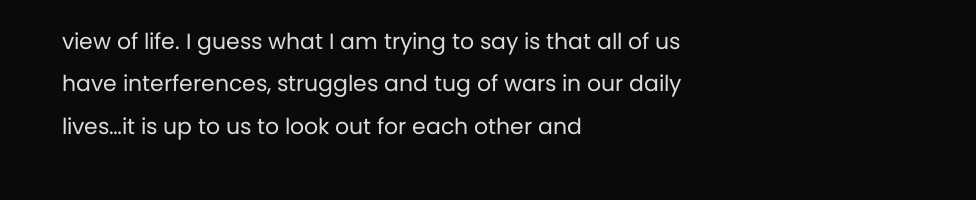view of life. I guess what I am trying to say is that all of us have interferences, struggles and tug of wars in our daily lives…it is up to us to look out for each other and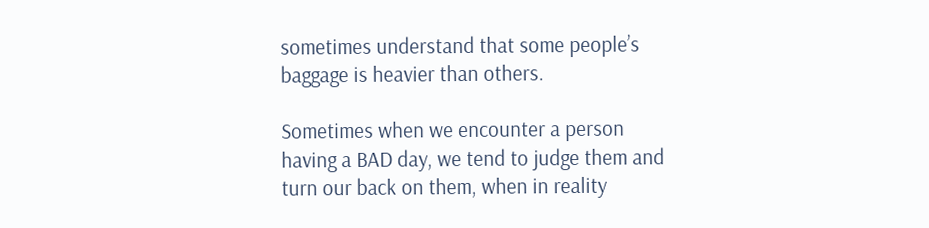sometimes understand that some people’s baggage is heavier than others.

Sometimes when we encounter a person having a BAD day, we tend to judge them and turn our back on them, when in reality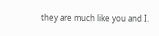they are much like you and I.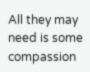All they may need is some compassion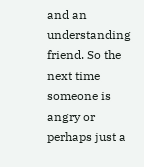and an understanding friend. So the next time someone is angry or perhaps just a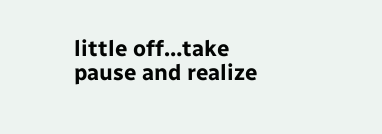little off…take pause and realize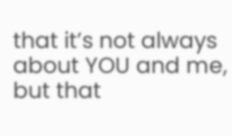that it’s not always about YOU and me, but that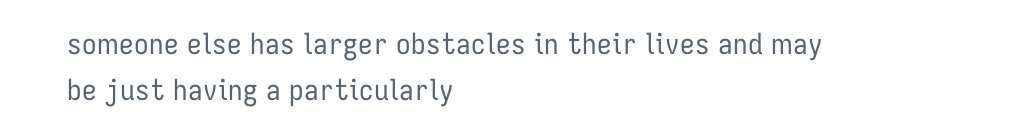someone else has larger obstacles in their lives and may be just having a particularly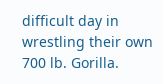difficult day in wrestling their own 700 lb. Gorilla.